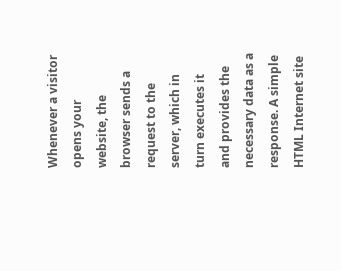Whenever a visitor opens your website, the browser sends a request to the server, which in turn executes it and provides the necessary data as a response. A simple HTML Internet site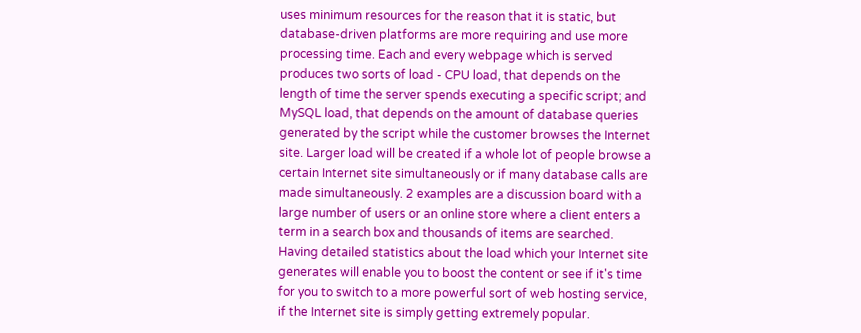uses minimum resources for the reason that it is static, but database-driven platforms are more requiring and use more processing time. Each and every webpage which is served produces two sorts of load - CPU load, that depends on the length of time the server spends executing a specific script; and MySQL load, that depends on the amount of database queries generated by the script while the customer browses the Internet site. Larger load will be created if a whole lot of people browse a certain Internet site simultaneously or if many database calls are made simultaneously. 2 examples are a discussion board with a large number of users or an online store where a client enters a term in a search box and thousands of items are searched. Having detailed statistics about the load which your Internet site generates will enable you to boost the content or see if it's time for you to switch to a more powerful sort of web hosting service, if the Internet site is simply getting extremely popular.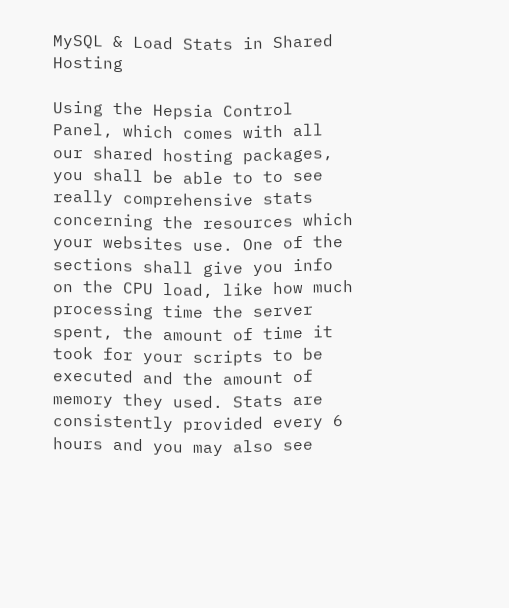MySQL & Load Stats in Shared Hosting

Using the Hepsia Control Panel, which comes with all our shared hosting packages, you shall be able to to see really comprehensive stats concerning the resources which your websites use. One of the sections shall give you info on the CPU load, like how much processing time the server spent, the amount of time it took for your scripts to be executed and the amount of memory they used. Stats are consistently provided every 6 hours and you may also see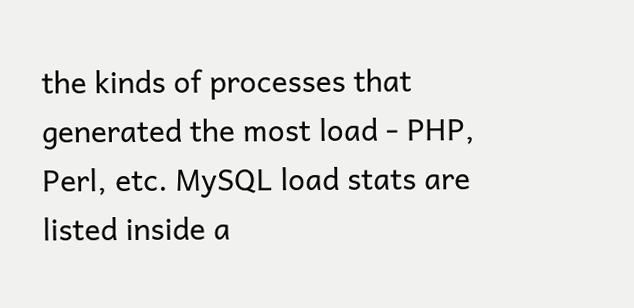the kinds of processes that generated the most load - PHP, Perl, etc. MySQL load stats are listed inside a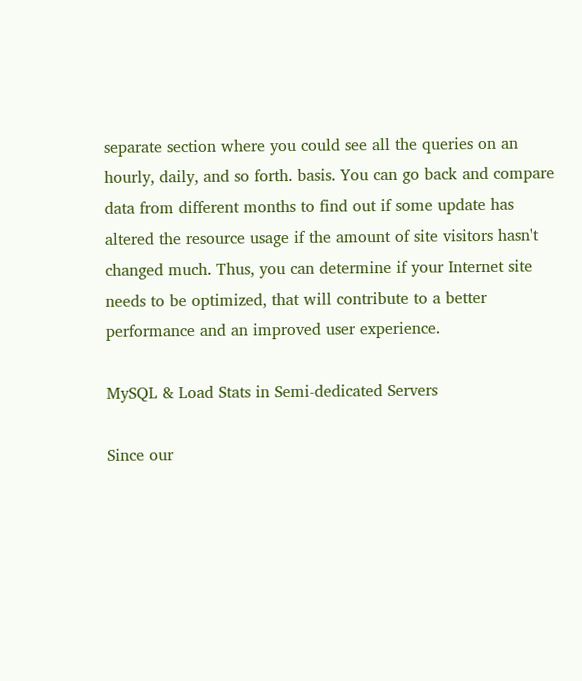separate section where you could see all the queries on an hourly, daily, and so forth. basis. You can go back and compare data from different months to find out if some update has altered the resource usage if the amount of site visitors hasn't changed much. Thus, you can determine if your Internet site needs to be optimized, that will contribute to a better performance and an improved user experience.

MySQL & Load Stats in Semi-dedicated Servers

Since our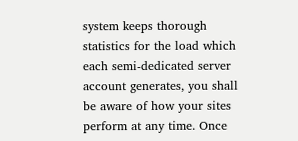system keeps thorough statistics for the load which each semi-dedicated server account generates, you shall be aware of how your sites perform at any time. Once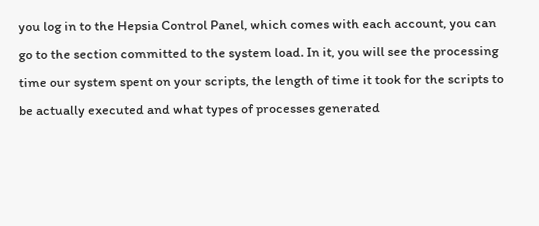you log in to the Hepsia Control Panel, which comes with each account, you can go to the section committed to the system load. In it, you will see the processing time our system spent on your scripts, the length of time it took for the scripts to be actually executed and what types of processes generated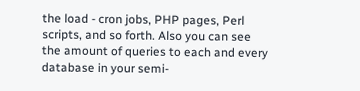the load - cron jobs, PHP pages, Perl scripts, and so forth. Also you can see the amount of queries to each and every database in your semi-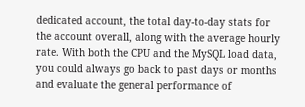dedicated account, the total day-to-day stats for the account overall, along with the average hourly rate. With both the CPU and the MySQL load data, you could always go back to past days or months and evaluate the general performance of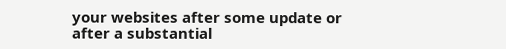your websites after some update or after a substantial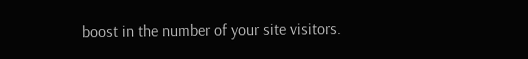boost in the number of your site visitors.